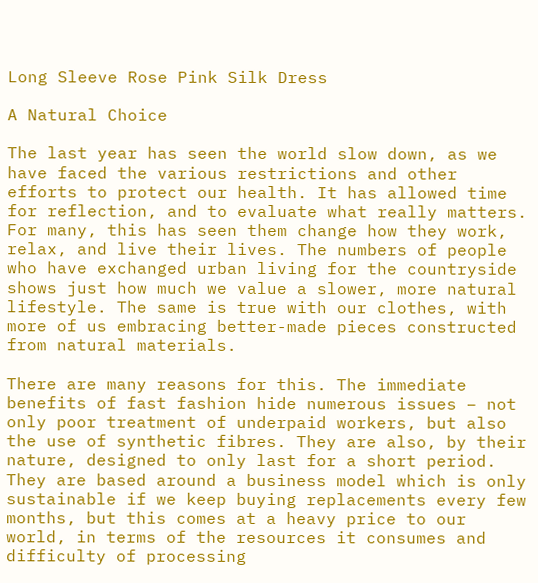Long Sleeve Rose Pink Silk Dress

A Natural Choice

The last year has seen the world slow down, as we have faced the various restrictions and other efforts to protect our health. It has allowed time for reflection, and to evaluate what really matters. For many, this has seen them change how they work, relax, and live their lives. The numbers of people who have exchanged urban living for the countryside shows just how much we value a slower, more natural lifestyle. The same is true with our clothes, with more of us embracing better-made pieces constructed from natural materials.

There are many reasons for this. The immediate benefits of fast fashion hide numerous issues – not only poor treatment of underpaid workers, but also the use of synthetic fibres. They are also, by their nature, designed to only last for a short period. They are based around a business model which is only sustainable if we keep buying replacements every few months, but this comes at a heavy price to our world, in terms of the resources it consumes and difficulty of processing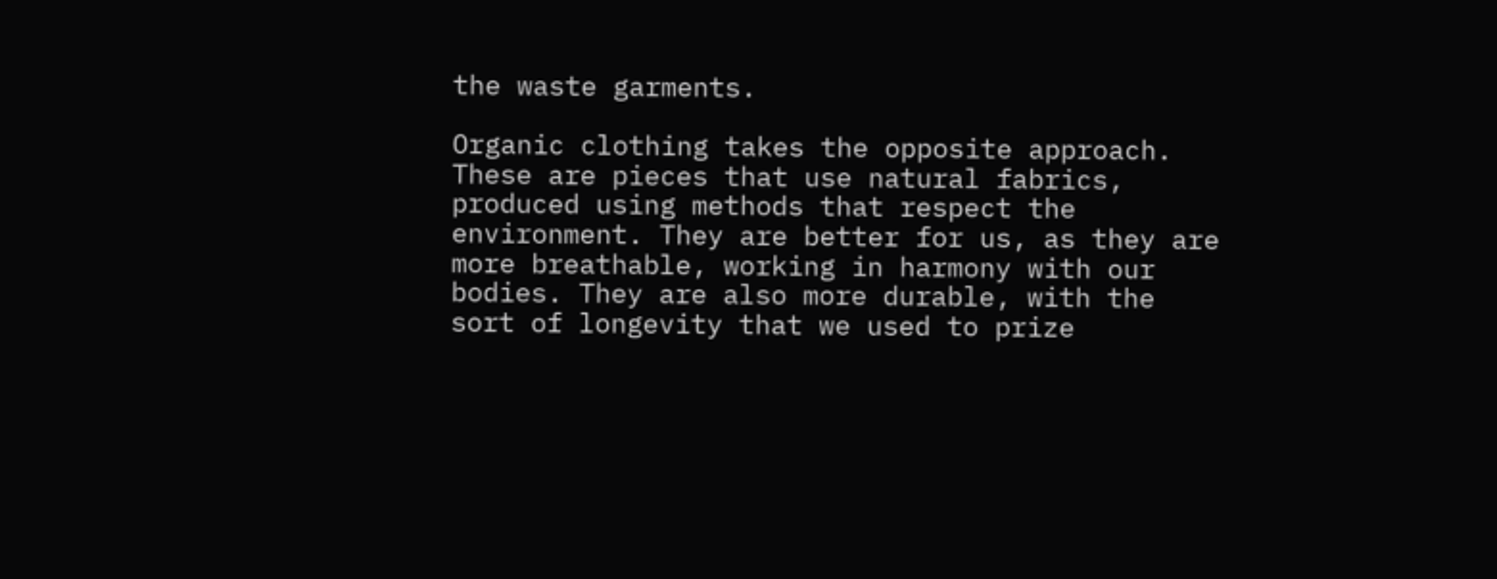the waste garments.

Organic clothing takes the opposite approach. These are pieces that use natural fabrics, produced using methods that respect the environment. They are better for us, as they are more breathable, working in harmony with our bodies. They are also more durable, with the sort of longevity that we used to prize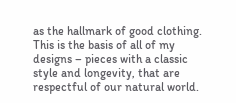as the hallmark of good clothing. This is the basis of all of my designs – pieces with a classic style and longevity, that are respectful of our natural world.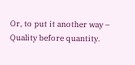Or, to put it another way – Quality before quantity.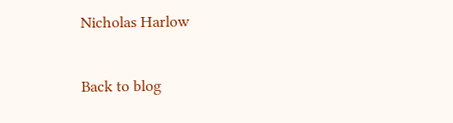Nicholas Harlow

Back to blog